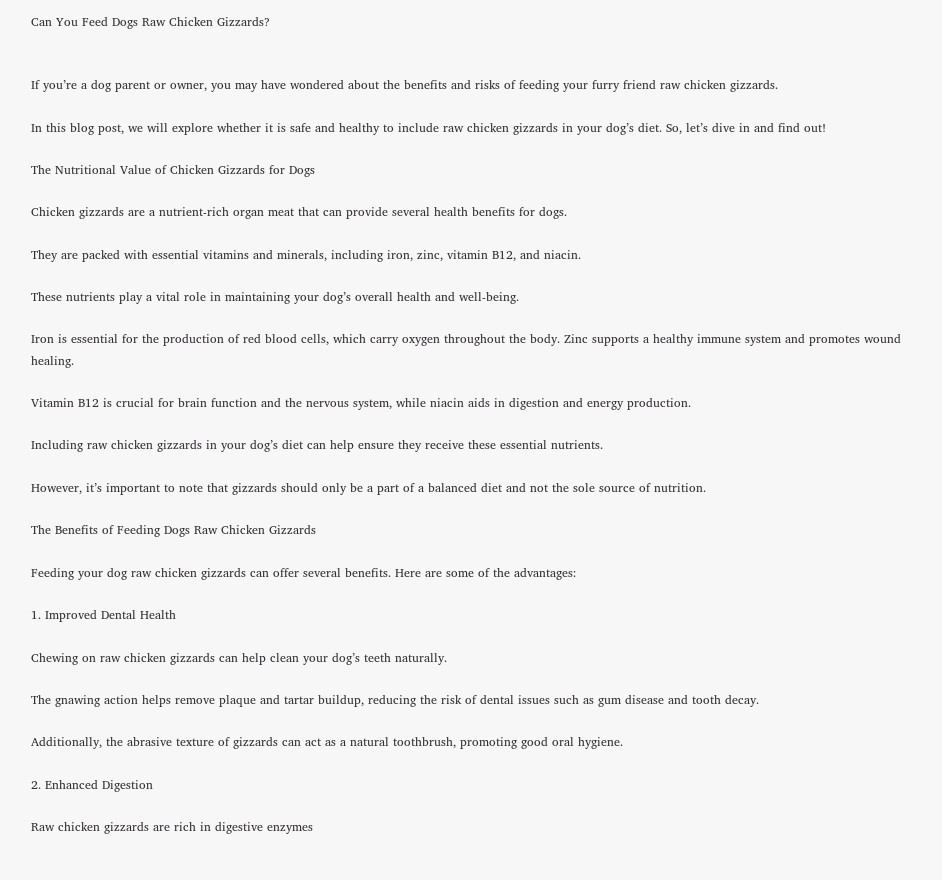Can You Feed Dogs Raw Chicken Gizzards?


If you’re a dog parent or owner, you may have wondered about the benefits and risks of feeding your furry friend raw chicken gizzards.

In this blog post, we will explore whether it is safe and healthy to include raw chicken gizzards in your dog’s diet. So, let’s dive in and find out!

The Nutritional Value of Chicken Gizzards for Dogs

Chicken gizzards are a nutrient-rich organ meat that can provide several health benefits for dogs.

They are packed with essential vitamins and minerals, including iron, zinc, vitamin B12, and niacin.

These nutrients play a vital role in maintaining your dog’s overall health and well-being.

Iron is essential for the production of red blood cells, which carry oxygen throughout the body. Zinc supports a healthy immune system and promotes wound healing.

Vitamin B12 is crucial for brain function and the nervous system, while niacin aids in digestion and energy production.

Including raw chicken gizzards in your dog’s diet can help ensure they receive these essential nutrients.

However, it’s important to note that gizzards should only be a part of a balanced diet and not the sole source of nutrition.

The Benefits of Feeding Dogs Raw Chicken Gizzards

Feeding your dog raw chicken gizzards can offer several benefits. Here are some of the advantages:

1. Improved Dental Health

Chewing on raw chicken gizzards can help clean your dog’s teeth naturally.

The gnawing action helps remove plaque and tartar buildup, reducing the risk of dental issues such as gum disease and tooth decay.

Additionally, the abrasive texture of gizzards can act as a natural toothbrush, promoting good oral hygiene.

2. Enhanced Digestion

Raw chicken gizzards are rich in digestive enzymes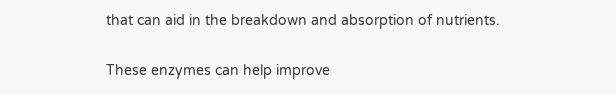that can aid in the breakdown and absorption of nutrients.

These enzymes can help improve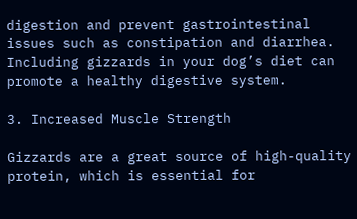digestion and prevent gastrointestinal issues such as constipation and diarrhea. Including gizzards in your dog’s diet can promote a healthy digestive system.

3. Increased Muscle Strength

Gizzards are a great source of high-quality protein, which is essential for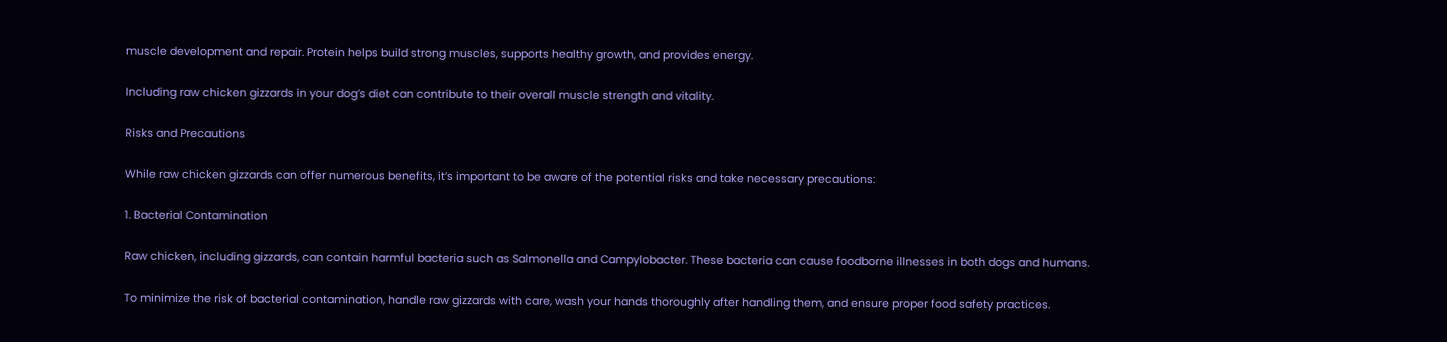muscle development and repair. Protein helps build strong muscles, supports healthy growth, and provides energy.

Including raw chicken gizzards in your dog’s diet can contribute to their overall muscle strength and vitality.

Risks and Precautions

While raw chicken gizzards can offer numerous benefits, it’s important to be aware of the potential risks and take necessary precautions:

1. Bacterial Contamination

Raw chicken, including gizzards, can contain harmful bacteria such as Salmonella and Campylobacter. These bacteria can cause foodborne illnesses in both dogs and humans.

To minimize the risk of bacterial contamination, handle raw gizzards with care, wash your hands thoroughly after handling them, and ensure proper food safety practices.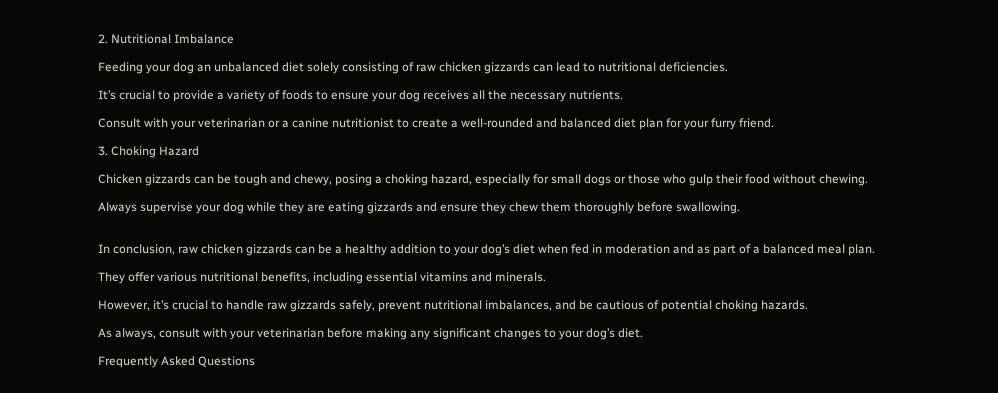2. Nutritional Imbalance

Feeding your dog an unbalanced diet solely consisting of raw chicken gizzards can lead to nutritional deficiencies.

It’s crucial to provide a variety of foods to ensure your dog receives all the necessary nutrients.

Consult with your veterinarian or a canine nutritionist to create a well-rounded and balanced diet plan for your furry friend.

3. Choking Hazard

Chicken gizzards can be tough and chewy, posing a choking hazard, especially for small dogs or those who gulp their food without chewing.

Always supervise your dog while they are eating gizzards and ensure they chew them thoroughly before swallowing.


In conclusion, raw chicken gizzards can be a healthy addition to your dog’s diet when fed in moderation and as part of a balanced meal plan.

They offer various nutritional benefits, including essential vitamins and minerals.

However, it’s crucial to handle raw gizzards safely, prevent nutritional imbalances, and be cautious of potential choking hazards.

As always, consult with your veterinarian before making any significant changes to your dog’s diet.

Frequently Asked Questions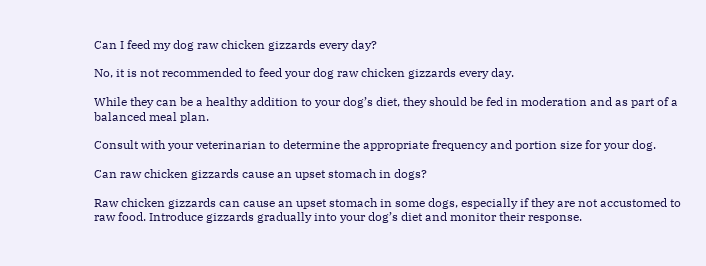Can I feed my dog raw chicken gizzards every day?

No, it is not recommended to feed your dog raw chicken gizzards every day.

While they can be a healthy addition to your dog’s diet, they should be fed in moderation and as part of a balanced meal plan.

Consult with your veterinarian to determine the appropriate frequency and portion size for your dog.

Can raw chicken gizzards cause an upset stomach in dogs?

Raw chicken gizzards can cause an upset stomach in some dogs, especially if they are not accustomed to raw food. Introduce gizzards gradually into your dog’s diet and monitor their response.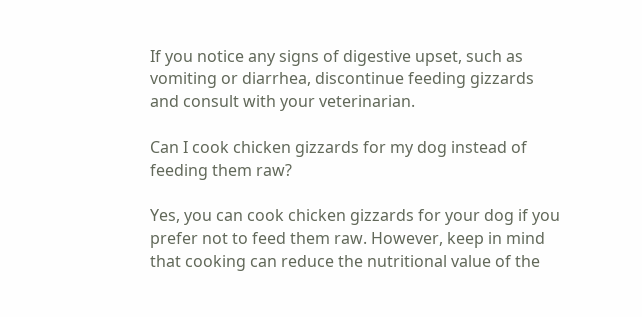If you notice any signs of digestive upset, such as vomiting or diarrhea, discontinue feeding gizzards and consult with your veterinarian.

Can I cook chicken gizzards for my dog instead of feeding them raw?

Yes, you can cook chicken gizzards for your dog if you prefer not to feed them raw. However, keep in mind that cooking can reduce the nutritional value of the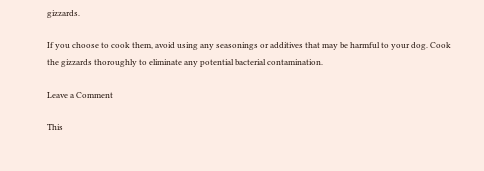gizzards.

If you choose to cook them, avoid using any seasonings or additives that may be harmful to your dog. Cook the gizzards thoroughly to eliminate any potential bacterial contamination.

Leave a Comment

This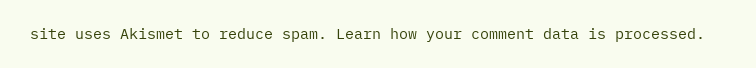site uses Akismet to reduce spam. Learn how your comment data is processed.